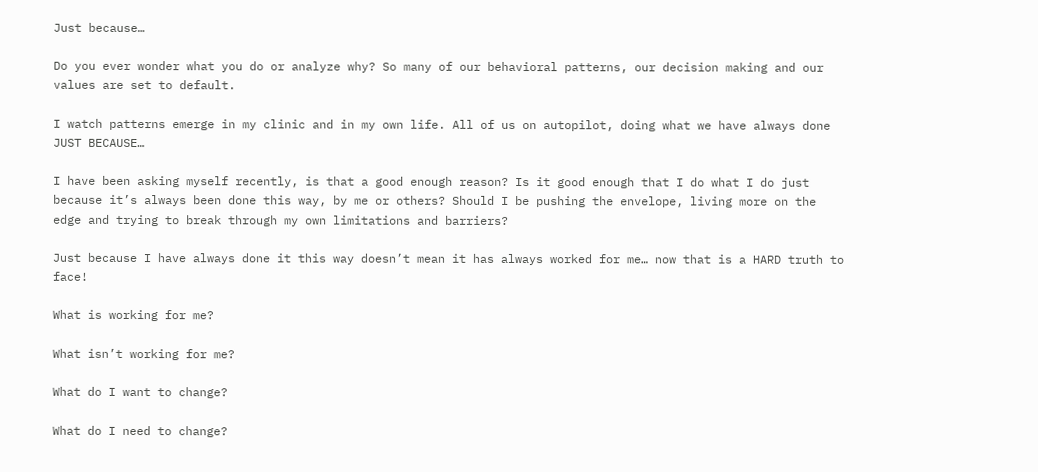Just because…

Do you ever wonder what you do or analyze why? So many of our behavioral patterns, our decision making and our values are set to default.

I watch patterns emerge in my clinic and in my own life. All of us on autopilot, doing what we have always done JUST BECAUSE…

I have been asking myself recently, is that a good enough reason? Is it good enough that I do what I do just because it’s always been done this way, by me or others? Should I be pushing the envelope, living more on the edge and trying to break through my own limitations and barriers?

Just because I have always done it this way doesn’t mean it has always worked for me… now that is a HARD truth to face!

What is working for me?

What isn’t working for me?

What do I want to change?

What do I need to change?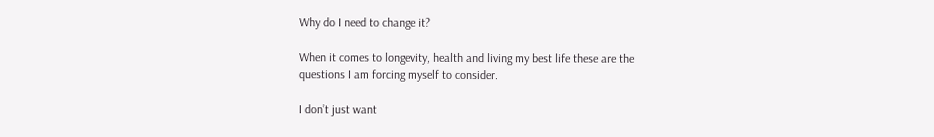Why do I need to change it?

When it comes to longevity, health and living my best life these are the questions I am forcing myself to consider.

I don’t just want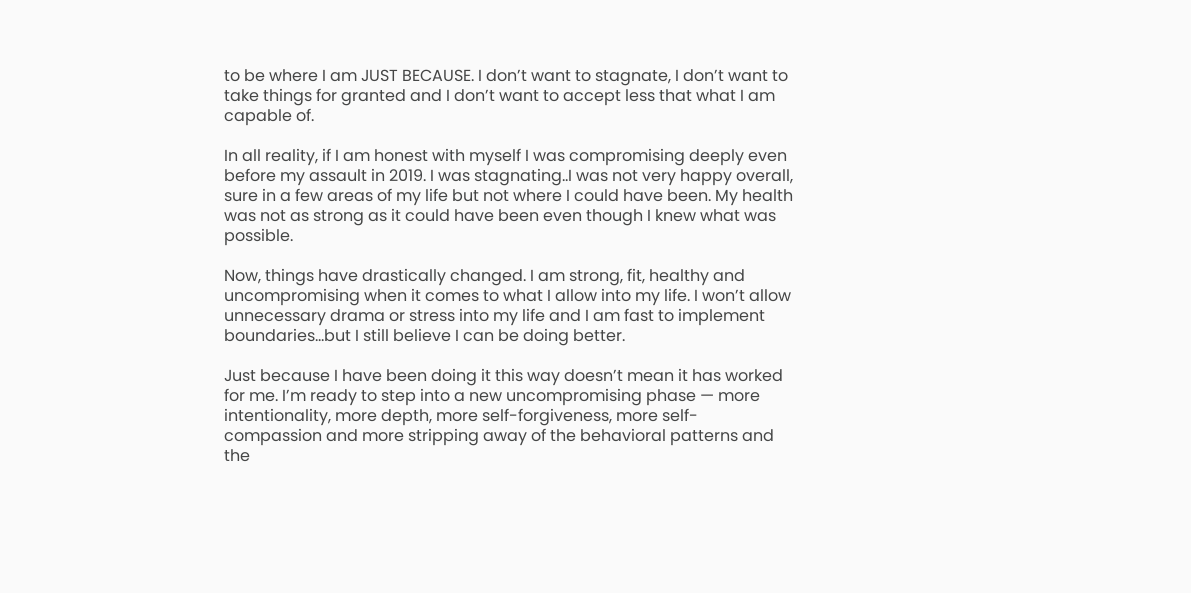to be where I am JUST BECAUSE. I don’t want to stagnate, I don’t want to take things for granted and I don’t want to accept less that what I am capable of.

In all reality, if I am honest with myself I was compromising deeply even before my assault in 2019. I was stagnating..I was not very happy overall, sure in a few areas of my life but not where I could have been. My health was not as strong as it could have been even though I knew what was possible.

Now, things have drastically changed. I am strong, fit, healthy and uncompromising when it comes to what I allow into my life. I won’t allow unnecessary drama or stress into my life and I am fast to implement boundaries…but I still believe I can be doing better.

Just because I have been doing it this way doesn’t mean it has worked for me. I’m ready to step into a new uncompromising phase — more intentionality, more depth, more self-forgiveness, more self-compassion and more stripping away of the behavioral patterns and the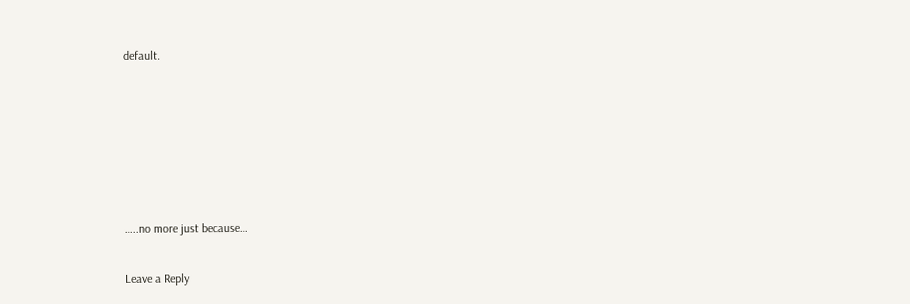default.






…..no more just because…

Leave a Reply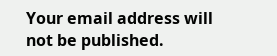Your email address will not be published.